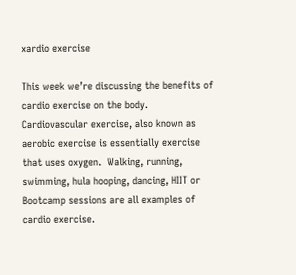xardio exercise

This week we’re discussing the benefits of cardio exercise on the body.  Cardiovascular exercise, also known as aerobic exercise is essentially exercise that uses oxygen.  Walking, running, swimming, hula hooping, dancing, HIIT or Bootcamp sessions are all examples of cardio exercise.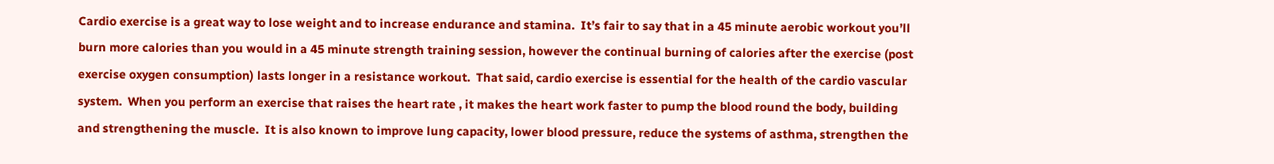Cardio exercise is a great way to lose weight and to increase endurance and stamina.  It’s fair to say that in a 45 minute aerobic workout you’ll burn more calories than you would in a 45 minute strength training session, however the continual burning of calories after the exercise (post exercise oxygen consumption) lasts longer in a resistance workout.  That said, cardio exercise is essential for the health of the cardio vascular system.  When you perform an exercise that raises the heart rate , it makes the heart work faster to pump the blood round the body, building and strengthening the muscle.  It is also known to improve lung capacity, lower blood pressure, reduce the systems of asthma, strengthen the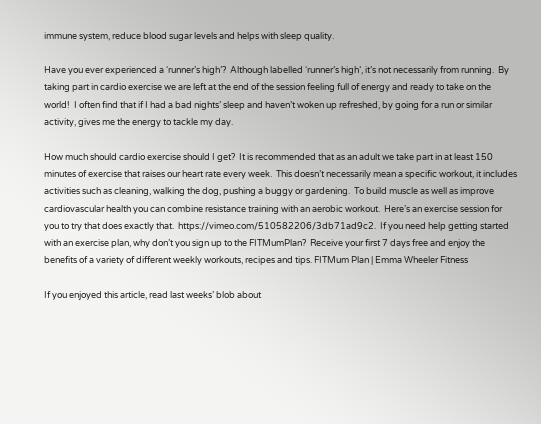immune system, reduce blood sugar levels and helps with sleep quality.

Have you ever experienced a ‘runner’s high’?  Although labelled ‘runner’s high’, it’s not necessarily from running.  By taking part in cardio exercise we are left at the end of the session feeling full of energy and ready to take on the world!  I often find that if I had a bad nights’ sleep and haven’t woken up refreshed, by going for a run or similar activity, gives me the energy to tackle my day.

How much should cardio exercise should I get?  It is recommended that as an adult we take part in at least 150 minutes of exercise that raises our heart rate every week.  This doesn’t necessarily mean a specific workout, it includes activities such as cleaning, walking the dog, pushing a buggy or gardening.  To build muscle as well as improve cardiovascular health you can combine resistance training with an aerobic workout.  Here’s an exercise session for you to try that does exactly that.  https://vimeo.com/510582206/3db71ad9c2.  If you need help getting started with an exercise plan, why don’t you sign up to the FITMumPlan?  Receive your first 7 days free and enjoy the benefits of a variety of different weekly workouts, recipes and tips. FITMum Plan | Emma Wheeler Fitness

If you enjoyed this article, read last weeks’ blob about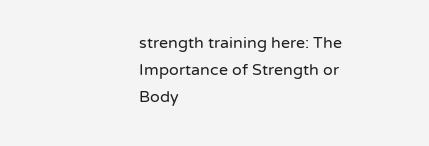strength training here: The Importance of Strength or Body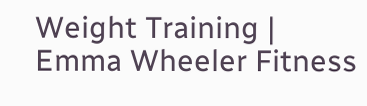Weight Training | Emma Wheeler Fitness